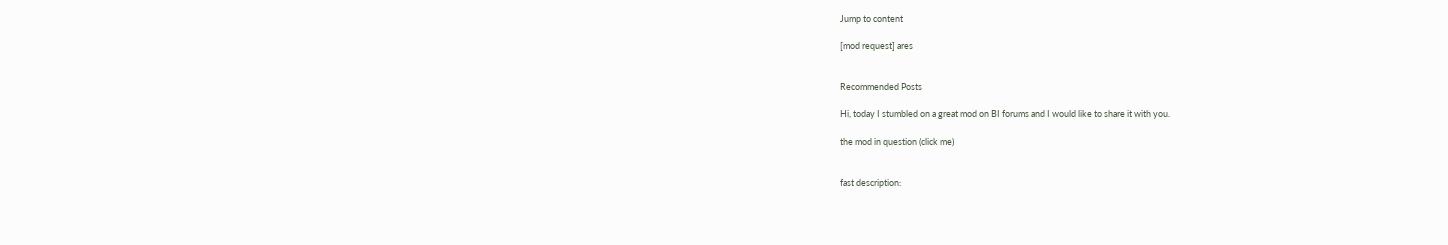Jump to content

[mod request] ares


Recommended Posts

Hi, today I stumbled on a great mod on BI forums and I would like to share it with you.

the mod in question (click me)


fast description: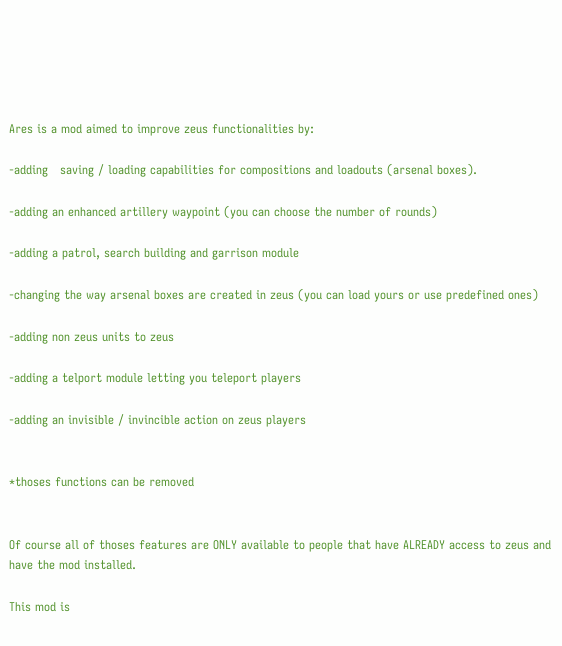Ares is a mod aimed to improve zeus functionalities by:

-adding   saving / loading capabilities for compositions and loadouts (arsenal boxes).

-adding an enhanced artillery waypoint (you can choose the number of rounds)

-adding a patrol, search building and garrison module

-changing the way arsenal boxes are created in zeus (you can load yours or use predefined ones)

-adding non zeus units to zeus

-adding a telport module letting you teleport players

-adding an invisible / invincible action on zeus players


*thoses functions can be removed


Of course all of thoses features are ONLY available to people that have ALREADY access to zeus and have the mod installed.

This mod is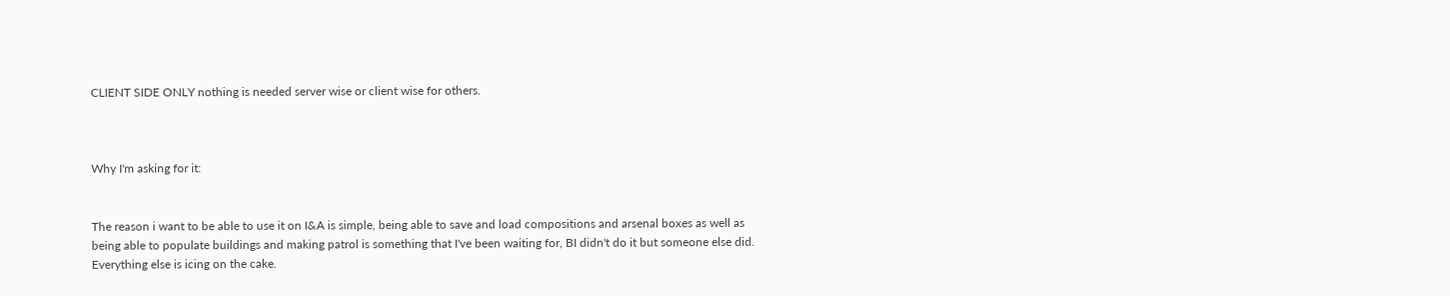CLIENT SIDE ONLY nothing is needed server wise or client wise for others.



Why I'm asking for it:


The reason i want to be able to use it on I&A is simple, being able to save and load compositions and arsenal boxes as well as being able to populate buildings and making patrol is something that I've been waiting for, BI didn't do it but someone else did. Everything else is icing on the cake.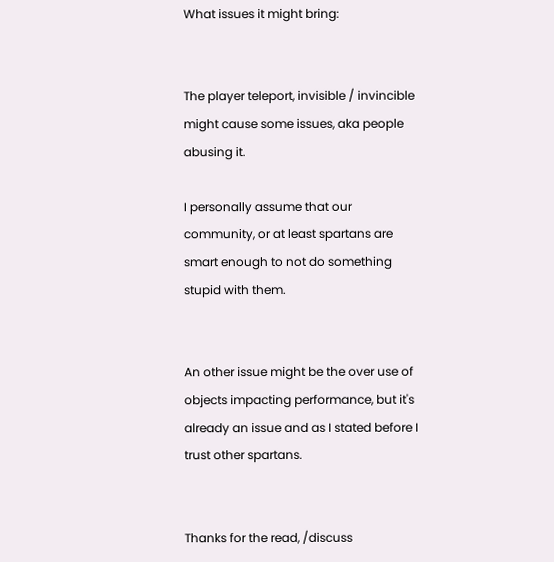What issues it might bring:


The player teleport, invisible / invincible might cause some issues, aka people abusing it.

I personally assume that our community, or at least spartans are smart enough to not do something stupid with them.


An other issue might be the over use of objects impacting performance, but it's already an issue and as I stated before I trust other spartans.


Thanks for the read, /discuss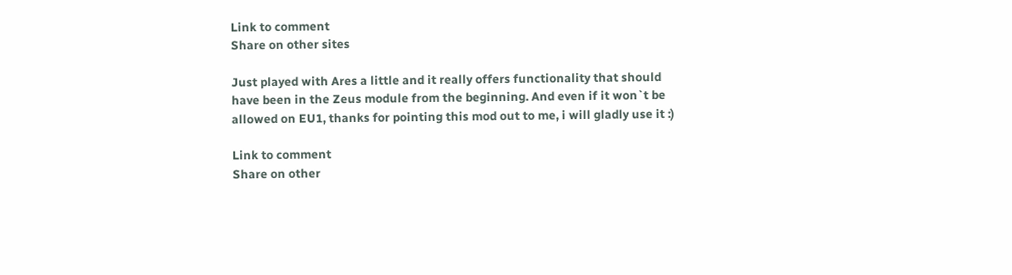Link to comment
Share on other sites

Just played with Ares a little and it really offers functionality that should have been in the Zeus module from the beginning. And even if it won`t be allowed on EU1, thanks for pointing this mod out to me, i will gladly use it :)

Link to comment
Share on other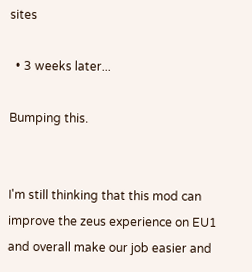sites

  • 3 weeks later...

Bumping this.


I'm still thinking that this mod can improve the zeus experience on EU1 and overall make our job easier and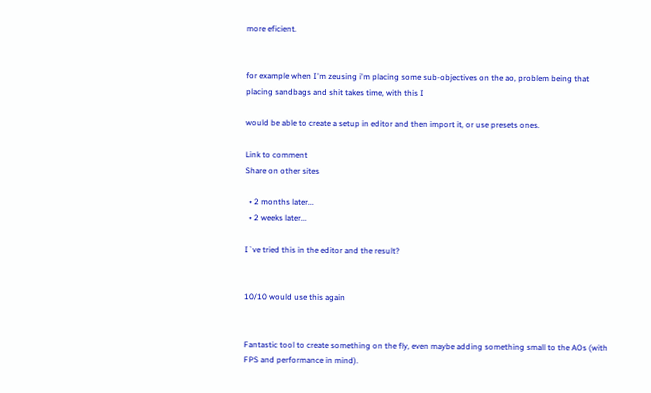more eficient.


for example when I'm zeusing i'm placing some sub-objectives on the ao, problem being that placing sandbags and shit takes time, with this I

would be able to create a setup in editor and then import it, or use presets ones.

Link to comment
Share on other sites

  • 2 months later...
  • 2 weeks later...

I`ve tried this in the editor and the result?


10/10 would use this again


Fantastic tool to create something on the fly, even maybe adding something small to the AOs (with FPS and performance in mind).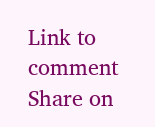Link to comment
Share on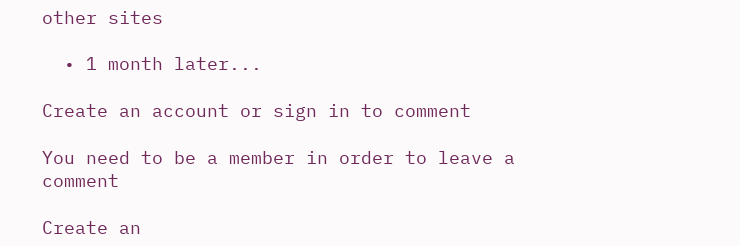other sites

  • 1 month later...

Create an account or sign in to comment

You need to be a member in order to leave a comment

Create an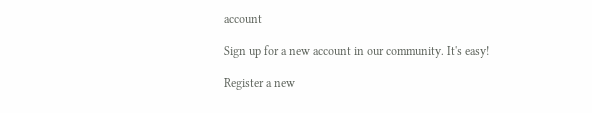account

Sign up for a new account in our community. It's easy!

Register a new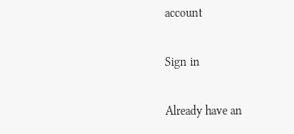account

Sign in

Already have an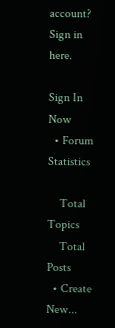account? Sign in here.

Sign In Now
  • Forum Statistics

    Total Topics
    Total Posts
  • Create New...